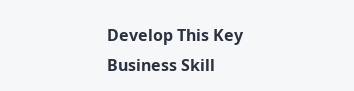Develop This Key Business Skill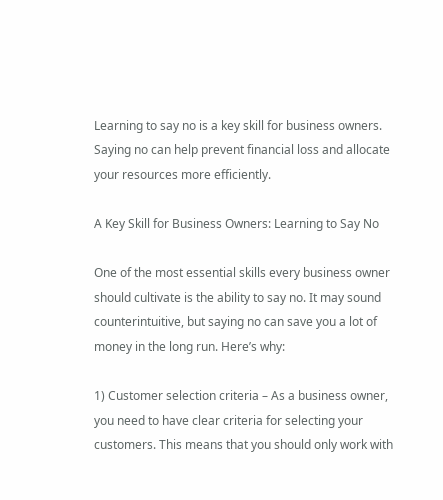Learning to say no is a key skill for business owners. Saying no can help prevent financial loss and allocate your resources more efficiently.

A Key Skill for Business Owners: Learning to Say No

One of the most essential skills every business owner should cultivate is the ability to say no. It may sound counterintuitive, but saying no can save you a lot of money in the long run. Here’s why:

1) Customer selection criteria – As a business owner, you need to have clear criteria for selecting your customers. This means that you should only work with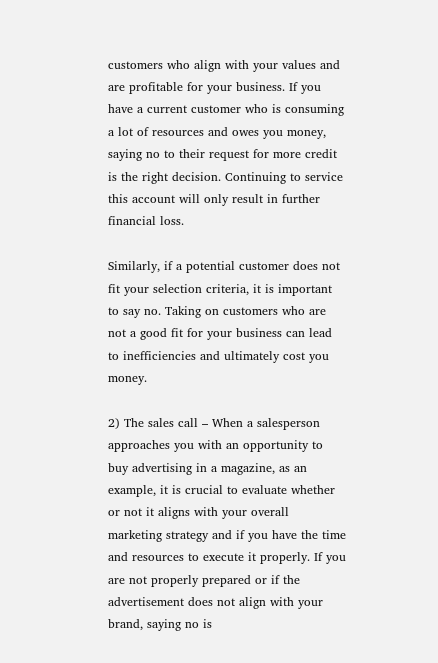customers who align with your values and are profitable for your business. If you have a current customer who is consuming a lot of resources and owes you money, saying no to their request for more credit is the right decision. Continuing to service this account will only result in further financial loss.

Similarly, if a potential customer does not fit your selection criteria, it is important to say no. Taking on customers who are not a good fit for your business can lead to inefficiencies and ultimately cost you money.

2) The sales call – When a salesperson approaches you with an opportunity to buy advertising in a magazine, as an example, it is crucial to evaluate whether or not it aligns with your overall marketing strategy and if you have the time and resources to execute it properly. If you are not properly prepared or if the advertisement does not align with your brand, saying no is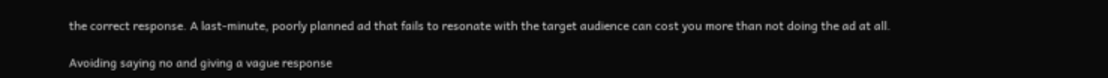the correct response. A last-minute, poorly planned ad that fails to resonate with the target audience can cost you more than not doing the ad at all.

Avoiding saying no and giving a vague response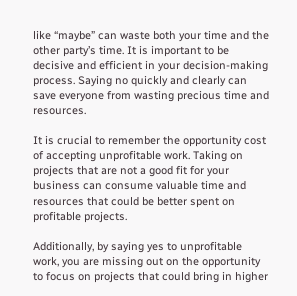like “maybe” can waste both your time and the other party’s time. It is important to be decisive and efficient in your decision-making process. Saying no quickly and clearly can save everyone from wasting precious time and resources.

It is crucial to remember the opportunity cost of accepting unprofitable work. Taking on projects that are not a good fit for your business can consume valuable time and resources that could be better spent on profitable projects.

Additionally, by saying yes to unprofitable work, you are missing out on the opportunity to focus on projects that could bring in higher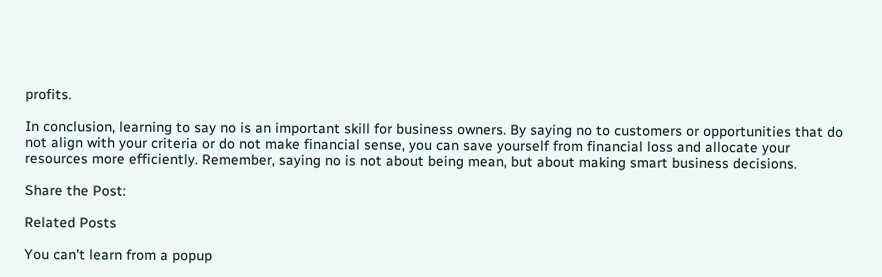profits.

In conclusion, learning to say no is an important skill for business owners. By saying no to customers or opportunities that do not align with your criteria or do not make financial sense, you can save yourself from financial loss and allocate your resources more efficiently. Remember, saying no is not about being mean, but about making smart business decisions.

Share the Post:

Related Posts

You can't learn from a popup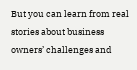But you can learn from real stories about business owners’ challenges and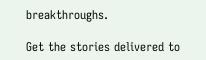breakthroughs.

Get the stories delivered to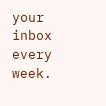your inbox every week.